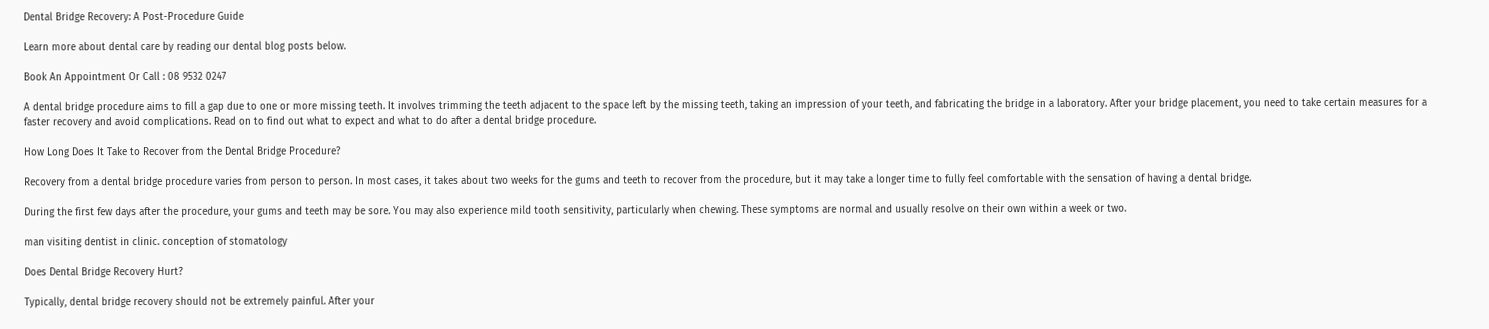Dental Bridge Recovery: A Post-Procedure Guide

Learn more about dental care by reading our dental blog posts below.

Book An Appointment Or Call : 08 9532 0247

A dental bridge procedure aims to fill a gap due to one or more missing teeth. It involves trimming the teeth adjacent to the space left by the missing teeth, taking an impression of your teeth, and fabricating the bridge in a laboratory. After your bridge placement, you need to take certain measures for a faster recovery and avoid complications. Read on to find out what to expect and what to do after a dental bridge procedure.

How Long Does It Take to Recover from the Dental Bridge Procedure?

Recovery from a dental bridge procedure varies from person to person. In most cases, it takes about two weeks for the gums and teeth to recover from the procedure, but it may take a longer time to fully feel comfortable with the sensation of having a dental bridge.

During the first few days after the procedure, your gums and teeth may be sore. You may also experience mild tooth sensitivity, particularly when chewing. These symptoms are normal and usually resolve on their own within a week or two.

man visiting dentist in clinic. conception of stomatology

Does Dental Bridge Recovery Hurt?

Typically, dental bridge recovery should not be extremely painful. After your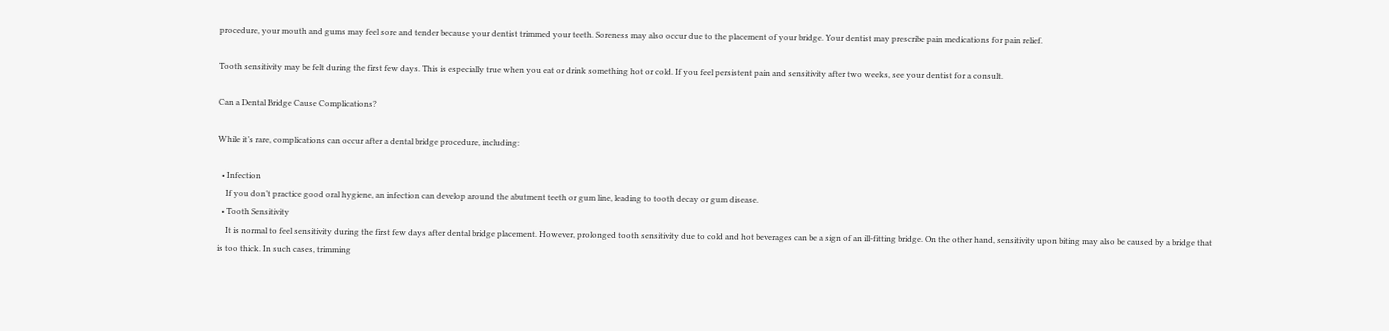procedure, your mouth and gums may feel sore and tender because your dentist trimmed your teeth. Soreness may also occur due to the placement of your bridge. Your dentist may prescribe pain medications for pain relief.

Tooth sensitivity may be felt during the first few days. This is especially true when you eat or drink something hot or cold. If you feel persistent pain and sensitivity after two weeks, see your dentist for a consult.

Can a Dental Bridge Cause Complications?

While it’s rare, complications can occur after a dental bridge procedure, including:

  • Infection
    If you don’t practice good oral hygiene, an infection can develop around the abutment teeth or gum line, leading to tooth decay or gum disease.
  • Tooth Sensitivity
    It is normal to feel sensitivity during the first few days after dental bridge placement. However, prolonged tooth sensitivity due to cold and hot beverages can be a sign of an ill-fitting bridge. On the other hand, sensitivity upon biting may also be caused by a bridge that is too thick. In such cases, trimming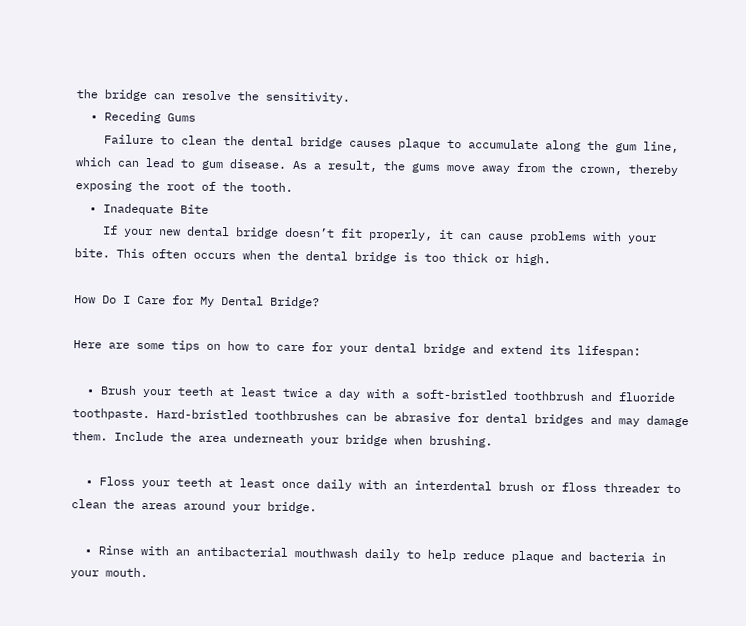the bridge can resolve the sensitivity.
  • Receding Gums
    Failure to clean the dental bridge causes plaque to accumulate along the gum line, which can lead to gum disease. As a result, the gums move away from the crown, thereby exposing the root of the tooth.
  • Inadequate Bite
    If your new dental bridge doesn’t fit properly, it can cause problems with your bite. This often occurs when the dental bridge is too thick or high.

How Do I Care for My Dental Bridge?

Here are some tips on how to care for your dental bridge and extend its lifespan:

  • Brush your teeth at least twice a day with a soft-bristled toothbrush and fluoride toothpaste. Hard-bristled toothbrushes can be abrasive for dental bridges and may damage them. Include the area underneath your bridge when brushing.

  • Floss your teeth at least once daily with an interdental brush or floss threader to clean the areas around your bridge.

  • Rinse with an antibacterial mouthwash daily to help reduce plaque and bacteria in your mouth.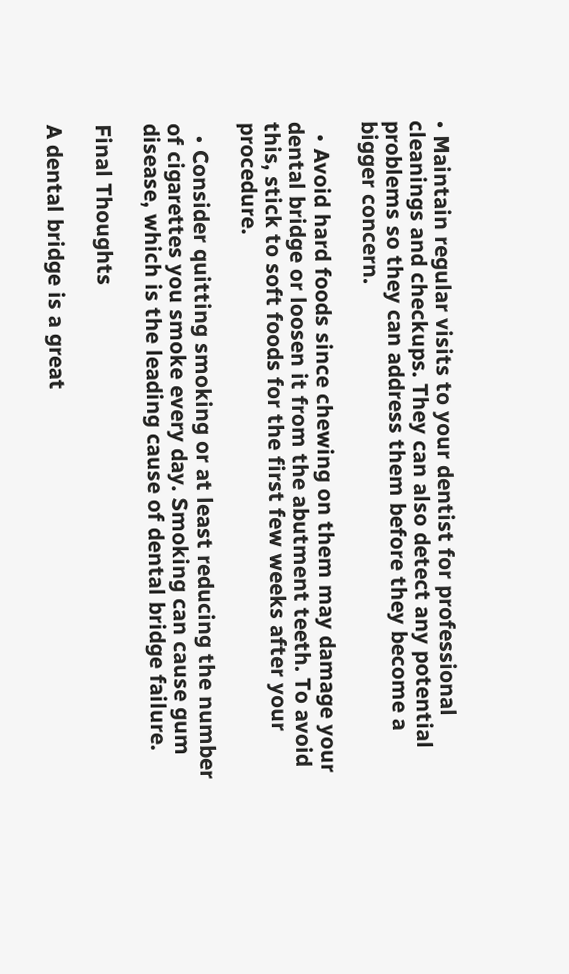• Maintain regular visits to your dentist for professional cleanings and checkups. They can also detect any potential problems so they can address them before they become a bigger concern.

  • Avoid hard foods since chewing on them may damage your dental bridge or loosen it from the abutment teeth. To avoid this, stick to soft foods for the first few weeks after your procedure.

  • Consider quitting smoking or at least reducing the number of cigarettes you smoke every day. Smoking can cause gum disease, which is the leading cause of dental bridge failure.

Final Thoughts

A dental bridge is a great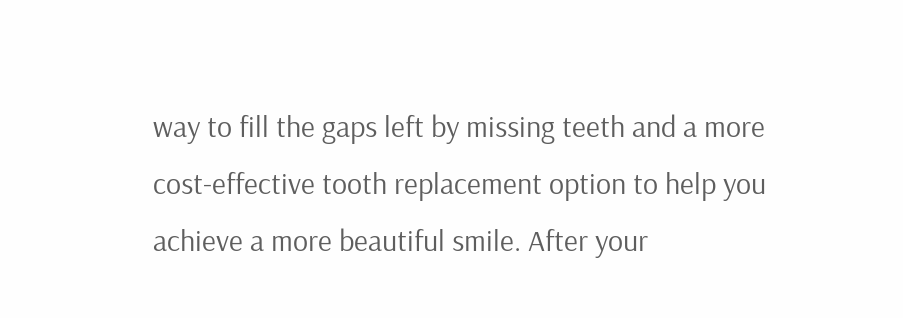way to fill the gaps left by missing teeth and a more cost-effective tooth replacement option to help you achieve a more beautiful smile. After your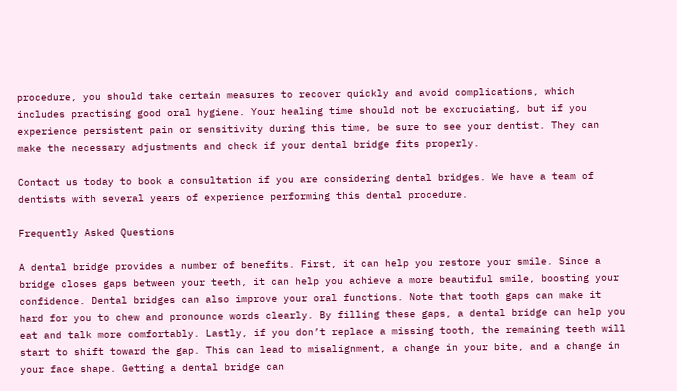procedure, you should take certain measures to recover quickly and avoid complications, which includes practising good oral hygiene. Your healing time should not be excruciating, but if you experience persistent pain or sensitivity during this time, be sure to see your dentist. They can make the necessary adjustments and check if your dental bridge fits properly.

Contact us today to book a consultation if you are considering dental bridges. We have a team of dentists with several years of experience performing this dental procedure.

Frequently Asked Questions

A dental bridge provides a number of benefits. First, it can help you restore your smile. Since a bridge closes gaps between your teeth, it can help you achieve a more beautiful smile, boosting your confidence. Dental bridges can also improve your oral functions. Note that tooth gaps can make it hard for you to chew and pronounce words clearly. By filling these gaps, a dental bridge can help you eat and talk more comfortably. Lastly, if you don’t replace a missing tooth, the remaining teeth will start to shift toward the gap. This can lead to misalignment, a change in your bite, and a change in your face shape. Getting a dental bridge can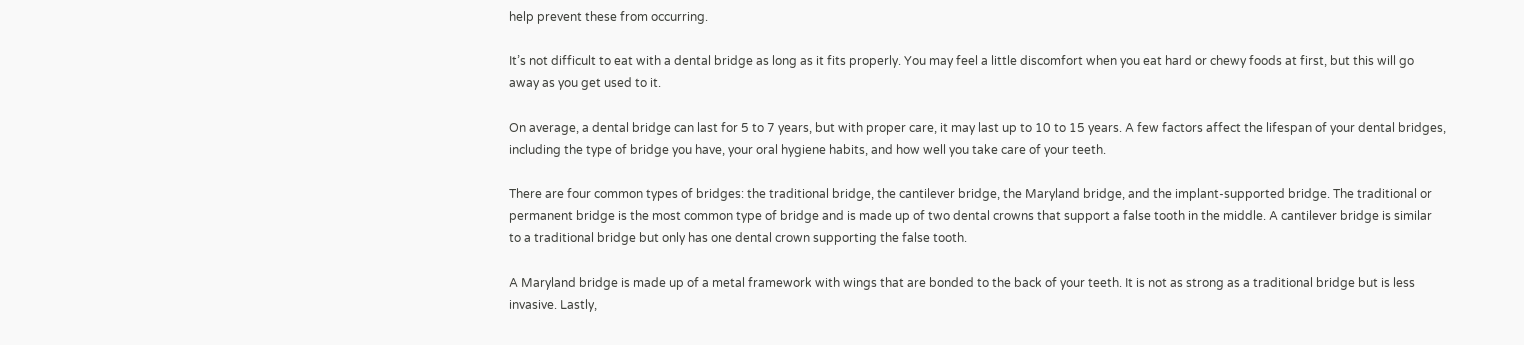help prevent these from occurring.

It’s not difficult to eat with a dental bridge as long as it fits properly. You may feel a little discomfort when you eat hard or chewy foods at first, but this will go away as you get used to it.

On average, a dental bridge can last for 5 to 7 years, but with proper care, it may last up to 10 to 15 years. A few factors affect the lifespan of your dental bridges, including the type of bridge you have, your oral hygiene habits, and how well you take care of your teeth.

There are four common types of bridges: the traditional bridge, the cantilever bridge, the Maryland bridge, and the implant-supported bridge. The traditional or permanent bridge is the most common type of bridge and is made up of two dental crowns that support a false tooth in the middle. A cantilever bridge is similar to a traditional bridge but only has one dental crown supporting the false tooth.

A Maryland bridge is made up of a metal framework with wings that are bonded to the back of your teeth. It is not as strong as a traditional bridge but is less invasive. Lastly,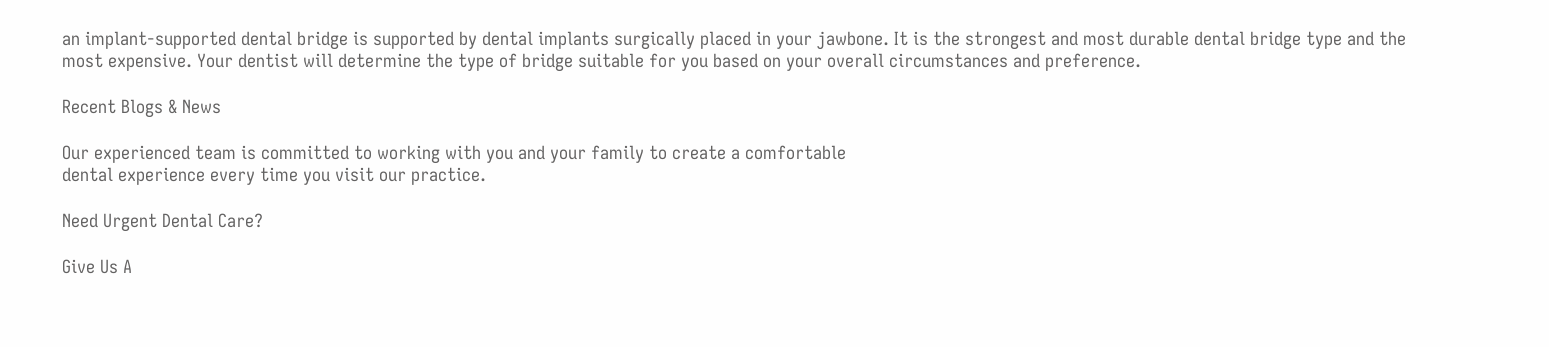an implant-supported dental bridge is supported by dental implants surgically placed in your jawbone. It is the strongest and most durable dental bridge type and the most expensive. Your dentist will determine the type of bridge suitable for you based on your overall circumstances and preference.

Recent Blogs & News

Our experienced team is committed to working with you and your family to create a comfortable
dental experience every time you visit our practice.

Need Urgent Dental Care?

Give Us A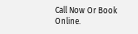Call Now Or Book Online.